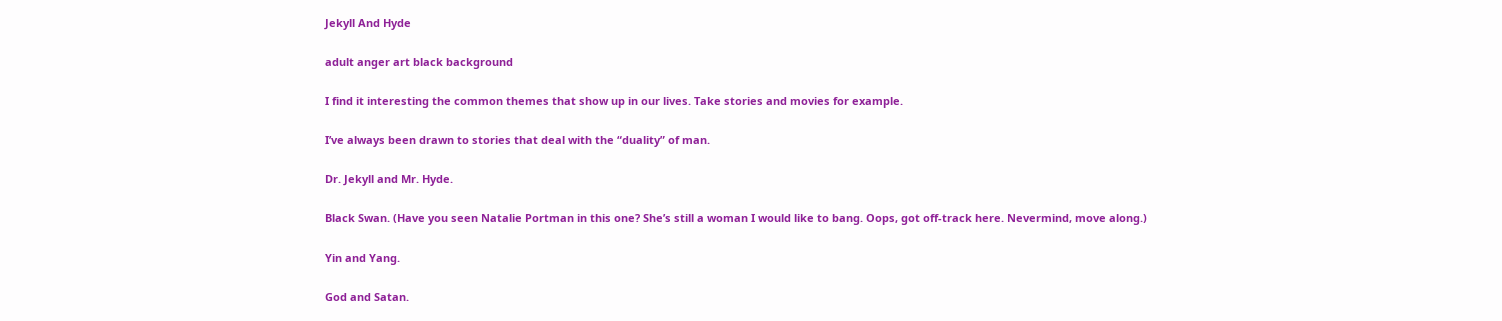Jekyll And Hyde

adult anger art black background

I find it interesting the common themes that show up in our lives. Take stories and movies for example.

I’ve always been drawn to stories that deal with the “duality” of man.

Dr. Jekyll and Mr. Hyde.

Black Swan. (Have you seen Natalie Portman in this one? She’s still a woman I would like to bang. Oops, got off-track here. Nevermind, move along.)

Yin and Yang.

God and Satan.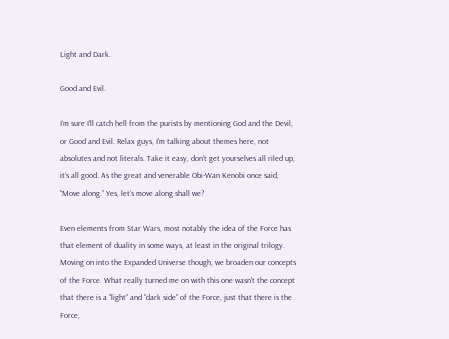Light and Dark.

Good and Evil.

I’m sure I’ll catch hell from the purists by mentioning God and the Devil, or Good and Evil. Relax guys, I’m talking about themes here, not absolutes and not literals. Take it easy, don’t get yourselves all riled up, it’s all good. As the great and venerable Obi-Wan Kenobi once said, “Move along.” Yes, let’s move along shall we?

Even elements from Star Wars, most notably the idea of the Force has that element of duality in some ways, at least in the original trilogy. Moving on into the Expanded Universe though, we broaden our concepts of the Force. What really turned me on with this one wasn’t the concept that there is a “light” and “dark side” of the Force, just that there is the Force,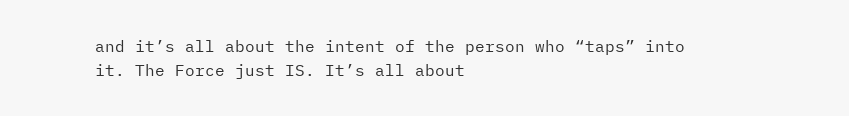and it’s all about the intent of the person who “taps” into it. The Force just IS. It’s all about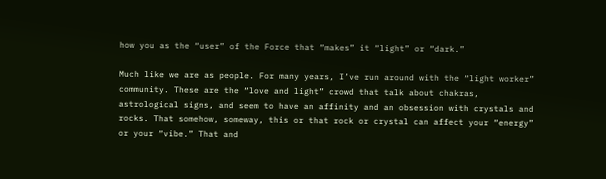how you as the “user” of the Force that “makes” it “light” or “dark.”

Much like we are as people. For many years, I’ve run around with the “light worker” community. These are the “love and light” crowd that talk about chakras, astrological signs, and seem to have an affinity and an obsession with crystals and rocks. That somehow, someway, this or that rock or crystal can affect your “energy” or your “vibe.” That and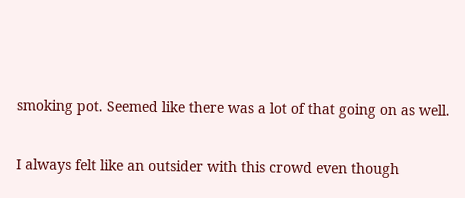smoking pot. Seemed like there was a lot of that going on as well.

I always felt like an outsider with this crowd even though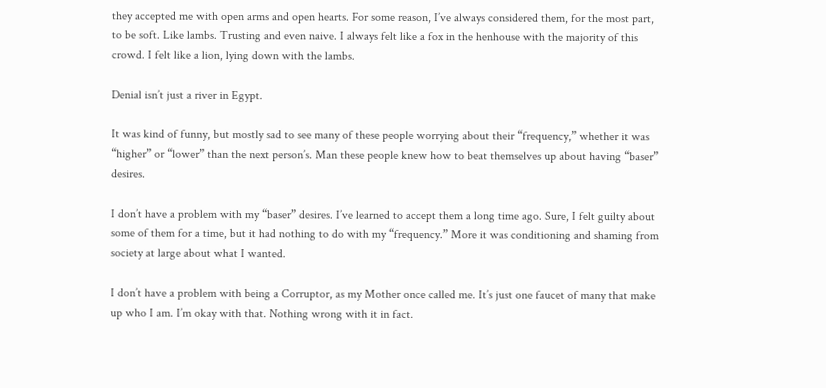they accepted me with open arms and open hearts. For some reason, I’ve always considered them, for the most part, to be soft. Like lambs. Trusting and even naive. I always felt like a fox in the henhouse with the majority of this crowd. I felt like a lion, lying down with the lambs.

Denial isn’t just a river in Egypt.

It was kind of funny, but mostly sad to see many of these people worrying about their “frequency,” whether it was “higher” or “lower” than the next person’s. Man these people knew how to beat themselves up about having “baser” desires.

I don’t have a problem with my “baser” desires. I’ve learned to accept them a long time ago. Sure, I felt guilty about some of them for a time, but it had nothing to do with my “frequency.” More it was conditioning and shaming from society at large about what I wanted.

I don’t have a problem with being a Corruptor, as my Mother once called me. It’s just one faucet of many that make up who I am. I’m okay with that. Nothing wrong with it in fact.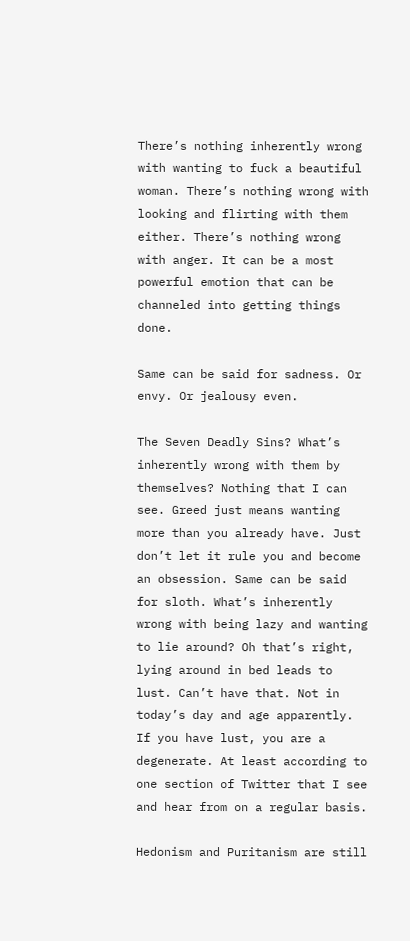There’s nothing inherently wrong with wanting to fuck a beautiful woman. There’s nothing wrong with looking and flirting with them either. There’s nothing wrong with anger. It can be a most powerful emotion that can be channeled into getting things done.

Same can be said for sadness. Or envy. Or jealousy even.

The Seven Deadly Sins? What’s inherently wrong with them by themselves? Nothing that I can see. Greed just means wanting more than you already have. Just don’t let it rule you and become an obsession. Same can be said for sloth. What’s inherently wrong with being lazy and wanting to lie around? Oh that’s right, lying around in bed leads to lust. Can’t have that. Not in today’s day and age apparently. If you have lust, you are a degenerate. At least according to one section of Twitter that I see and hear from on a regular basis.

Hedonism and Puritanism are still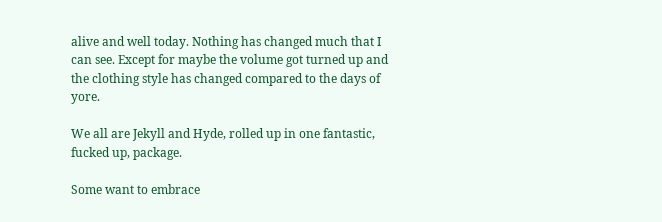alive and well today. Nothing has changed much that I can see. Except for maybe the volume got turned up and the clothing style has changed compared to the days of yore.

We all are Jekyll and Hyde, rolled up in one fantastic, fucked up, package.

Some want to embrace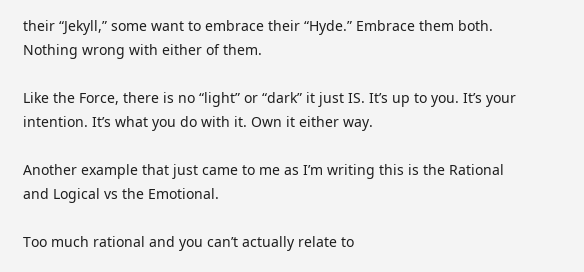their “Jekyll,” some want to embrace their “Hyde.” Embrace them both. Nothing wrong with either of them.

Like the Force, there is no “light” or “dark” it just IS. It’s up to you. It’s your intention. It’s what you do with it. Own it either way.

Another example that just came to me as I’m writing this is the Rational and Logical vs the Emotional.

Too much rational and you can’t actually relate to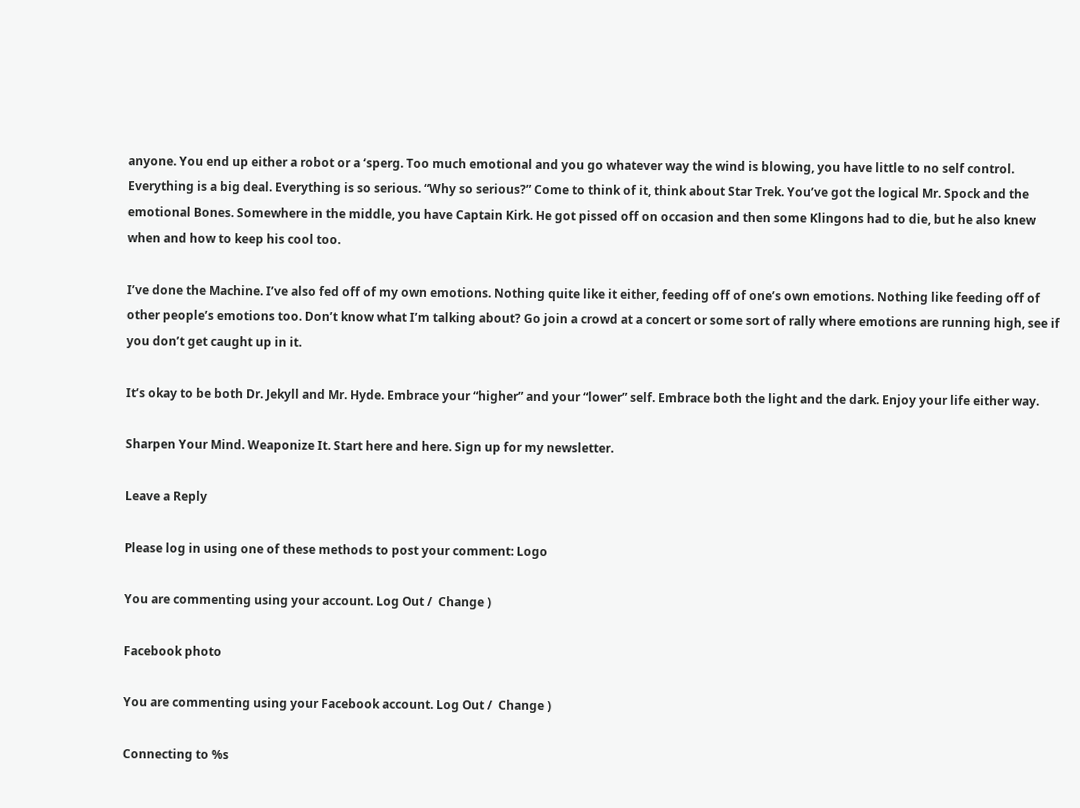anyone. You end up either a robot or a ‘sperg. Too much emotional and you go whatever way the wind is blowing, you have little to no self control. Everything is a big deal. Everything is so serious. “Why so serious?” Come to think of it, think about Star Trek. You’ve got the logical Mr. Spock and the emotional Bones. Somewhere in the middle, you have Captain Kirk. He got pissed off on occasion and then some Klingons had to die, but he also knew when and how to keep his cool too.

I’ve done the Machine. I’ve also fed off of my own emotions. Nothing quite like it either, feeding off of one’s own emotions. Nothing like feeding off of other people’s emotions too. Don’t know what I’m talking about? Go join a crowd at a concert or some sort of rally where emotions are running high, see if you don’t get caught up in it.

It’s okay to be both Dr. Jekyll and Mr. Hyde. Embrace your “higher” and your “lower” self. Embrace both the light and the dark. Enjoy your life either way.

Sharpen Your Mind. Weaponize It. Start here and here. Sign up for my newsletter.

Leave a Reply

Please log in using one of these methods to post your comment: Logo

You are commenting using your account. Log Out /  Change )

Facebook photo

You are commenting using your Facebook account. Log Out /  Change )

Connecting to %s